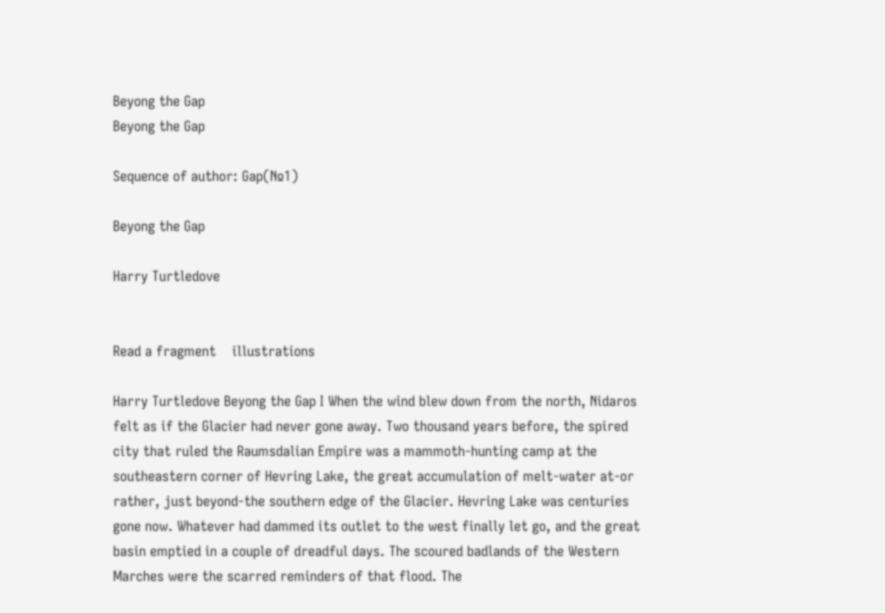Beyong the Gap
Beyong the Gap

Sequence of author: Gap(№1)

Beyong the Gap

Harry Turtledove


Read a fragment    illustrations

Harry Turtledove Beyong the Gap I When the wind blew down from the north, Nidaros felt as if the Glacier had never gone away. Two thousand years before, the spired city that ruled the Raumsdalian Empire was a mammoth-hunting camp at the southeastern corner of Hevring Lake, the great accumulation of melt-water at-or rather, just beyond-the southern edge of the Glacier. Hevring Lake was centuries gone now. Whatever had dammed its outlet to the west finally let go, and the great basin emptied in a couple of dreadful days. The scoured badlands of the Western Marches were the scarred reminders of that flood. The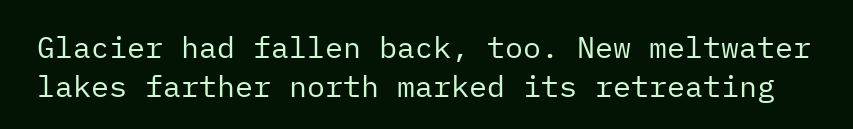Glacier had fallen back, too. New meltwater lakes farther north marked its retreating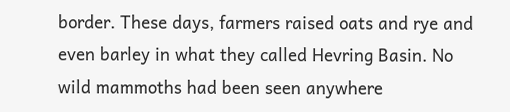border. These days, farmers raised oats and rye and even barley in what they called Hevring Basin. No wild mammoths had been seen anywhere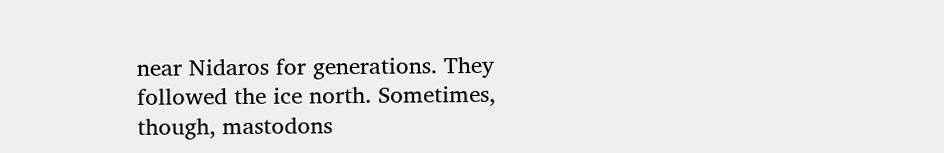near Nidaros for generations. They followed the ice north. Sometimes, though, mastodons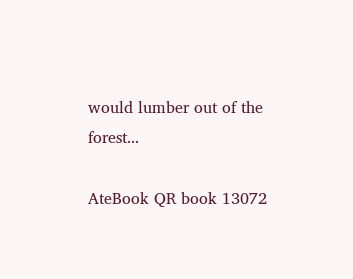would lumber out of the forest...

AteBook QR book 13072